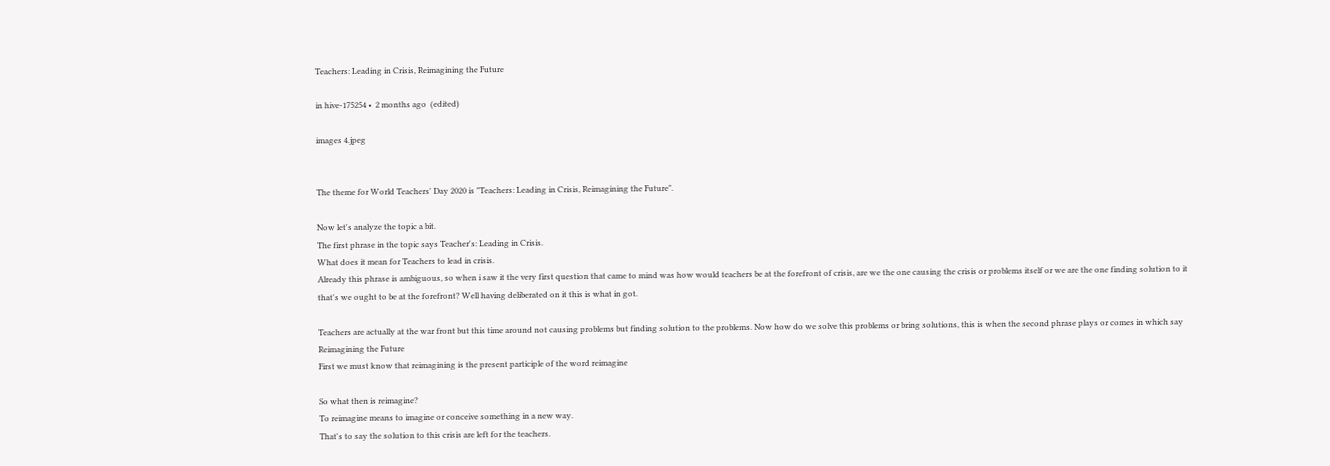Teachers: Leading in Crisis, Reimagining the Future

in hive-175254 •  2 months ago  (edited)

images 4.jpeg


The theme for World Teachers' Day 2020 is "Teachers: Leading in Crisis, Reimagining the Future".

Now let's analyze the topic a bit.
The first phrase in the topic says Teacher's: Leading in Crisis.
What does it mean for Teachers to lead in crisis.
Already this phrase is ambiguous, so when i saw it the very first question that came to mind was how would teachers be at the forefront of crisis, are we the one causing the crisis or problems itself or we are the one finding solution to it that's we ought to be at the forefront? Well having deliberated on it this is what in got.

Teachers are actually at the war front but this time around not causing problems but finding solution to the problems. Now how do we solve this problems or bring solutions, this is when the second phrase plays or comes in which say Reimagining the Future
First we must know that reimagining is the present participle of the word reimagine

So what then is reimagine?
To reimagine means to imagine or conceive something in a new way.
That's to say the solution to this crisis are left for the teachers.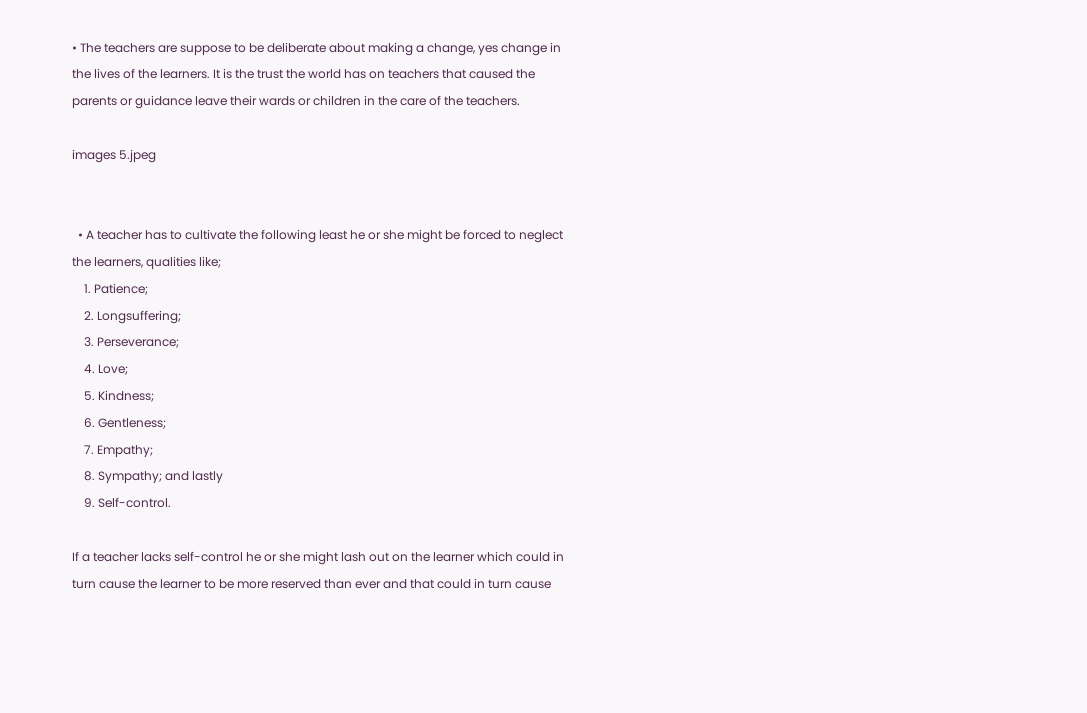• The teachers are suppose to be deliberate about making a change, yes change in the lives of the learners. It is the trust the world has on teachers that caused the parents or guidance leave their wards or children in the care of the teachers.

images 5.jpeg


  • A teacher has to cultivate the following least he or she might be forced to neglect the learners, qualities like;
    1. Patience;
    2. Longsuffering;
    3. Perseverance;
    4. Love;
    5. Kindness;
    6. Gentleness;
    7. Empathy;
    8. Sympathy; and lastly
    9. Self-control.

If a teacher lacks self-control he or she might lash out on the learner which could in turn cause the learner to be more reserved than ever and that could in turn cause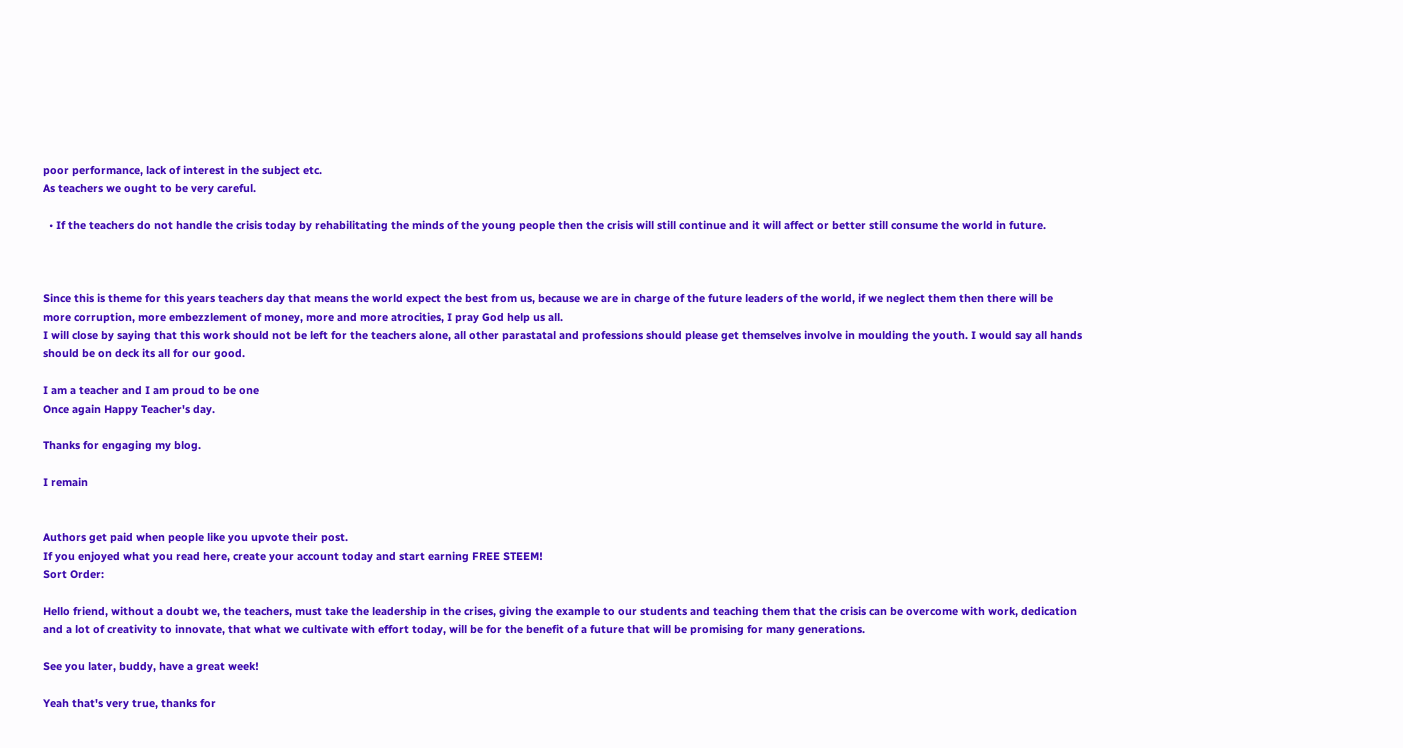poor performance, lack of interest in the subject etc.
As teachers we ought to be very careful.

  • If the teachers do not handle the crisis today by rehabilitating the minds of the young people then the crisis will still continue and it will affect or better still consume the world in future.



Since this is theme for this years teachers day that means the world expect the best from us, because we are in charge of the future leaders of the world, if we neglect them then there will be more corruption, more embezzlement of money, more and more atrocities, I pray God help us all.
I will close by saying that this work should not be left for the teachers alone, all other parastatal and professions should please get themselves involve in moulding the youth. I would say all hands should be on deck its all for our good.

I am a teacher and I am proud to be one
Once again Happy Teacher's day.

Thanks for engaging my blog.

I remain


Authors get paid when people like you upvote their post.
If you enjoyed what you read here, create your account today and start earning FREE STEEM!
Sort Order:

Hello friend, without a doubt we, the teachers, must take the leadership in the crises, giving the example to our students and teaching them that the crisis can be overcome with work, dedication and a lot of creativity to innovate, that what we cultivate with effort today, will be for the benefit of a future that will be promising for many generations.

See you later, buddy, have a great week!

Yeah that's very true, thanks for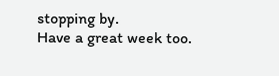stopping by.
Have a great week too.